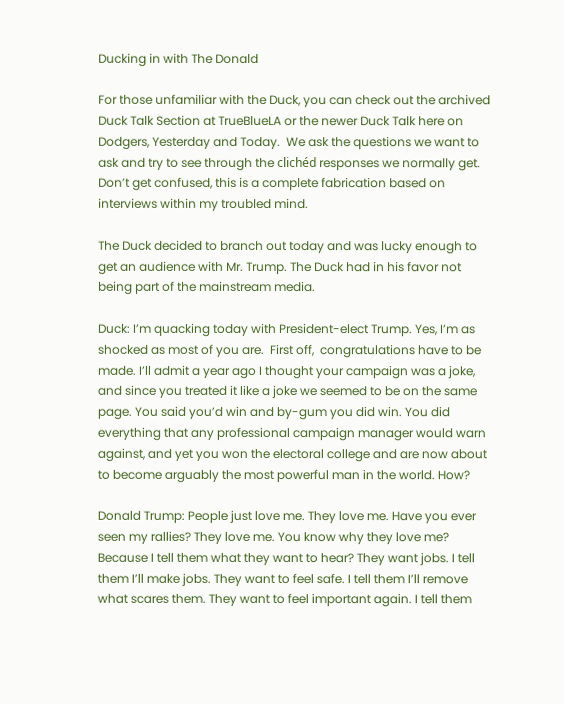Ducking in with The Donald

For those unfamiliar with the Duck, you can check out the archived  Duck Talk Section at TrueBlueLA or the newer Duck Talk here on Dodgers, Yesterday and Today.  We ask the questions we want to ask and try to see through the clichéd responses we normally get.  Don’t get confused, this is a complete fabrication based on interviews within my troubled mind.

The Duck decided to branch out today and was lucky enough to get an audience with Mr. Trump. The Duck had in his favor not being part of the mainstream media.

Duck: I’m quacking today with President-elect Trump. Yes, I’m as shocked as most of you are.  First off,  congratulations have to be made. I’ll admit a year ago I thought your campaign was a joke, and since you treated it like a joke we seemed to be on the same page. You said you’d win and by-gum you did win. You did everything that any professional campaign manager would warn against, and yet you won the electoral college and are now about to become arguably the most powerful man in the world. How?

Donald Trump: People just love me. They love me. Have you ever seen my rallies? They love me. You know why they love me? Because I tell them what they want to hear? They want jobs. I tell them I’ll make jobs. They want to feel safe. I tell them I’ll remove what scares them. They want to feel important again. I tell them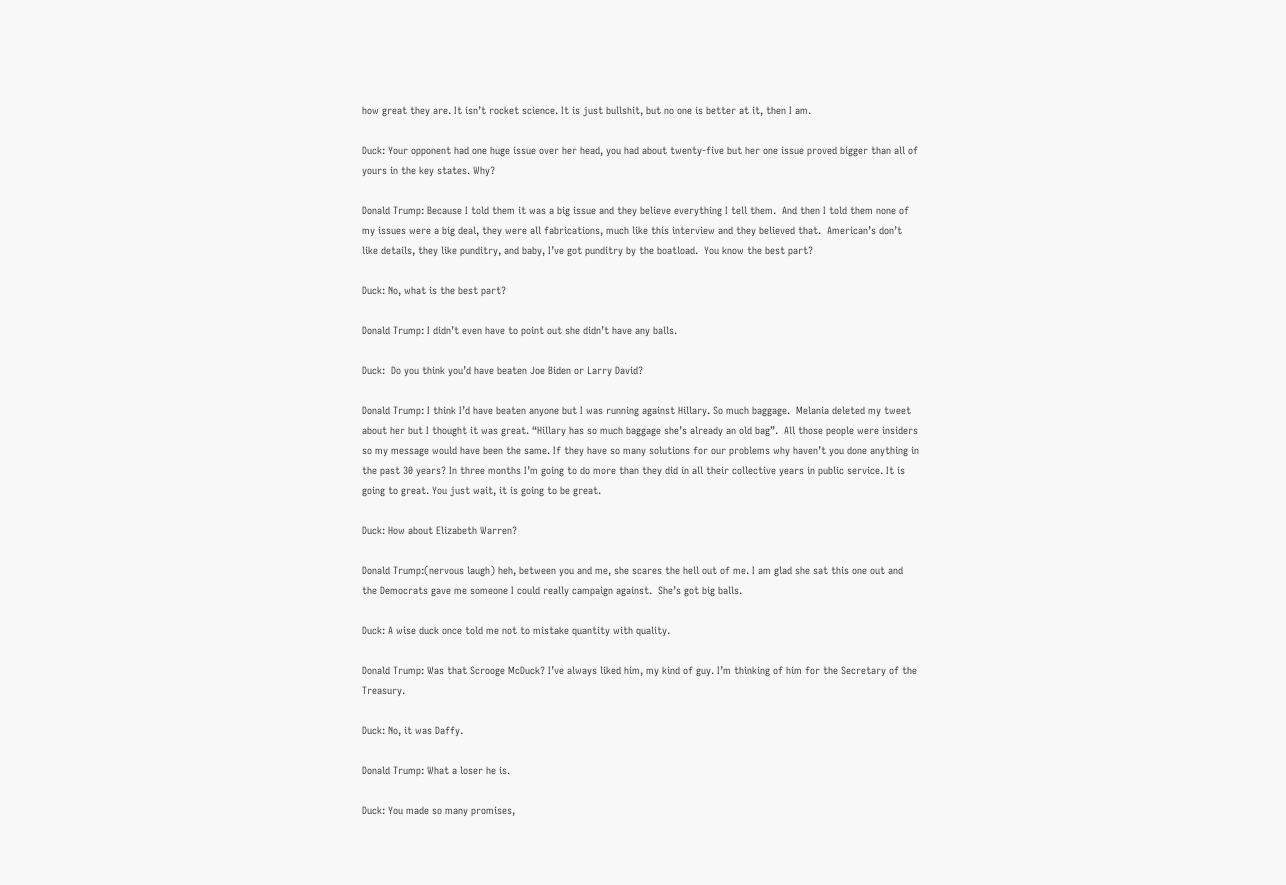how great they are. It isn’t rocket science. It is just bullshit, but no one is better at it, then I am.

Duck: Your opponent had one huge issue over her head, you had about twenty-five but her one issue proved bigger than all of yours in the key states. Why?

Donald Trump: Because I told them it was a big issue and they believe everything I tell them.  And then I told them none of my issues were a big deal, they were all fabrications, much like this interview and they believed that.  American’s don’t like details, they like punditry, and baby, I’ve got punditry by the boatload.  You know the best part?

Duck: No, what is the best part?

Donald Trump: I didn’t even have to point out she didn’t have any balls.

Duck:  Do you think you’d have beaten Joe Biden or Larry David?

Donald Trump: I think I’d have beaten anyone but I was running against Hillary. So much baggage.  Melania deleted my tweet about her but I thought it was great. “Hillary has so much baggage she’s already an old bag”.  All those people were insiders so my message would have been the same. If they have so many solutions for our problems why haven’t you done anything in the past 30 years? In three months I’m going to do more than they did in all their collective years in public service. It is going to great. You just wait, it is going to be great.

Duck: How about Elizabeth Warren?

Donald Trump:(nervous laugh) heh, between you and me, she scares the hell out of me. I am glad she sat this one out and the Democrats gave me someone I could really campaign against.  She’s got big balls.

Duck: A wise duck once told me not to mistake quantity with quality.

Donald Trump: Was that Scrooge McDuck? I’ve always liked him, my kind of guy. I’m thinking of him for the Secretary of the Treasury.

Duck: No, it was Daffy.

Donald Trump: What a loser he is.

Duck: You made so many promises,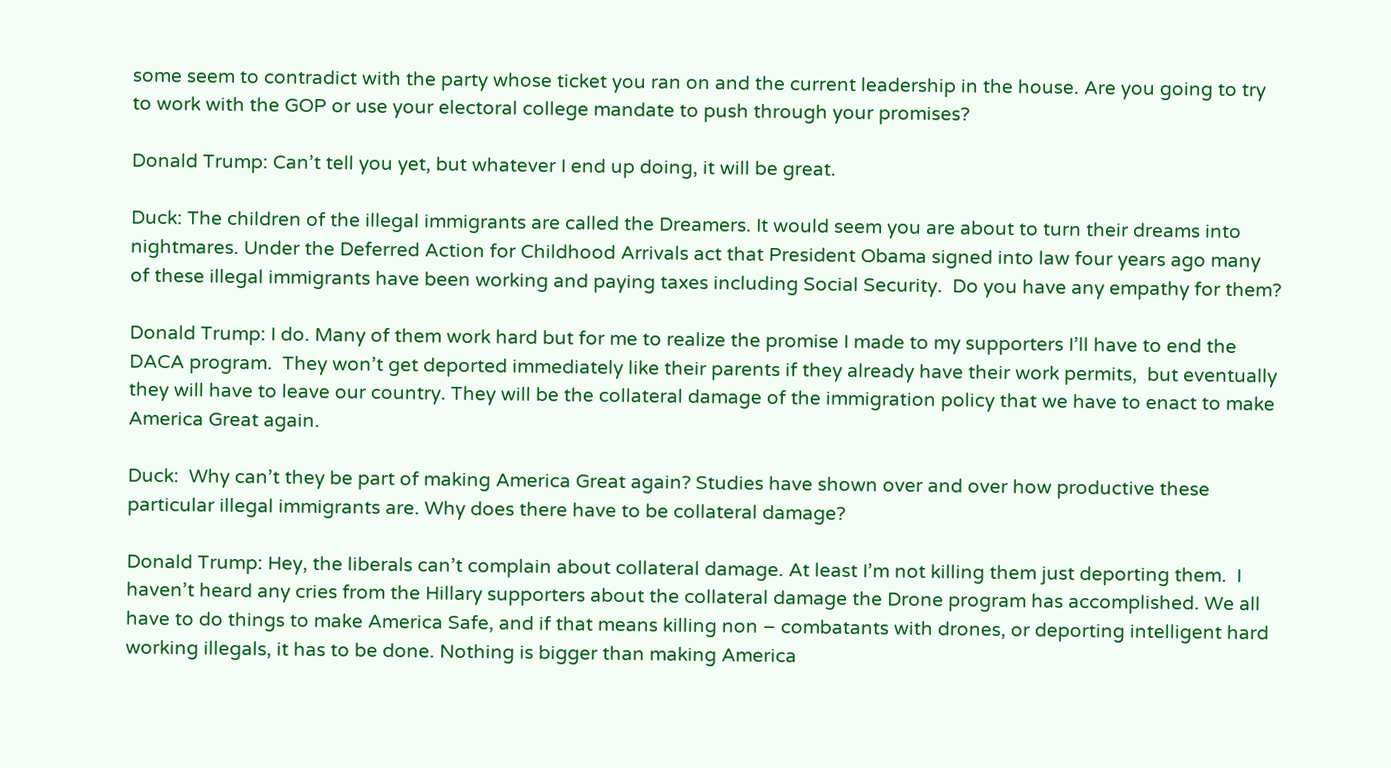some seem to contradict with the party whose ticket you ran on and the current leadership in the house. Are you going to try to work with the GOP or use your electoral college mandate to push through your promises?

Donald Trump: Can’t tell you yet, but whatever I end up doing, it will be great.

Duck: The children of the illegal immigrants are called the Dreamers. It would seem you are about to turn their dreams into nightmares. Under the Deferred Action for Childhood Arrivals act that President Obama signed into law four years ago many of these illegal immigrants have been working and paying taxes including Social Security.  Do you have any empathy for them?

Donald Trump: I do. Many of them work hard but for me to realize the promise I made to my supporters I’ll have to end the DACA program.  They won’t get deported immediately like their parents if they already have their work permits,  but eventually they will have to leave our country. They will be the collateral damage of the immigration policy that we have to enact to make America Great again.

Duck:  Why can’t they be part of making America Great again? Studies have shown over and over how productive these particular illegal immigrants are. Why does there have to be collateral damage?

Donald Trump: Hey, the liberals can’t complain about collateral damage. At least I’m not killing them just deporting them.  I haven’t heard any cries from the Hillary supporters about the collateral damage the Drone program has accomplished. We all have to do things to make America Safe, and if that means killing non – combatants with drones, or deporting intelligent hard working illegals, it has to be done. Nothing is bigger than making America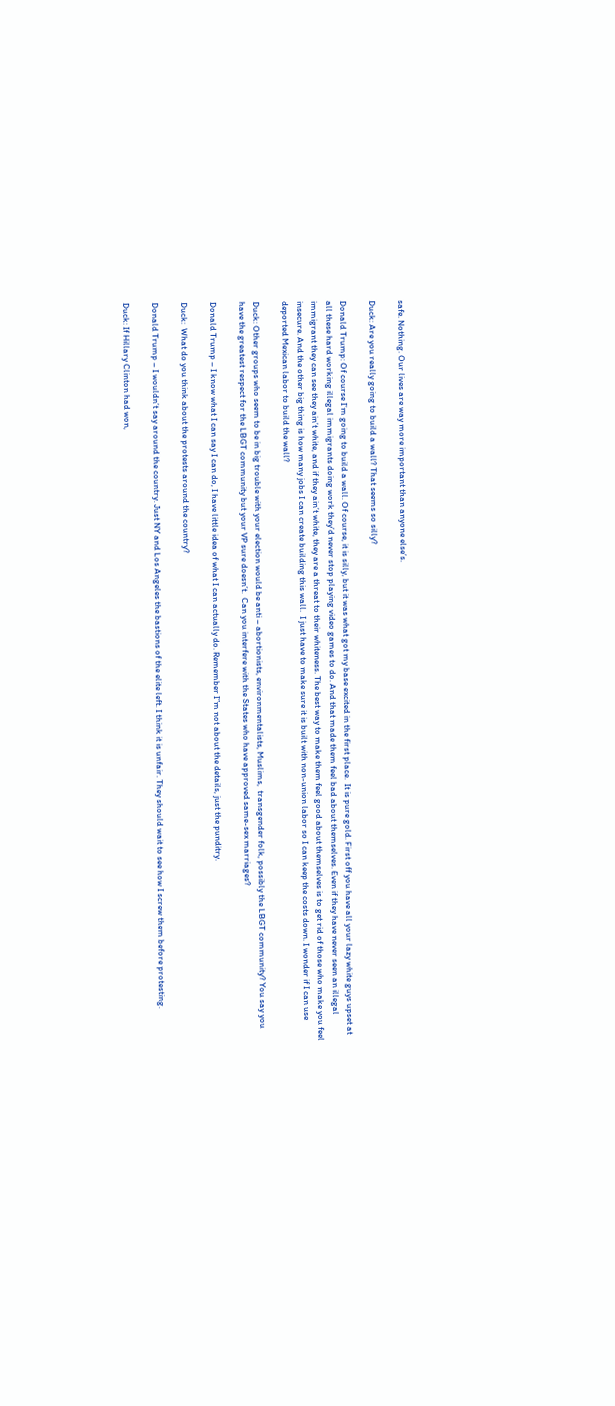safe. Nothing. Our lives are way more important than anyone else’s.

Duck: Are you really going to build a wall? That seems so silly?

Donald Trump: Of course I’m going to build a wall. Of course, it is silly, but it was what got my base excited in the first place.  It is pure gold. First off you have all your lazy white guys upset at all these hard working illegal immigrants doing work they’d never stop playing video games to do. And that made them feel bad about themselves. Even if they have never seen an illegal immigrant they can see they ain’t white, and if they ain’t white, they are a threat to their whiteness. The best way to make them feel good about themselves is to get rid of those who make you feel insecure. And the other big thing is how many jobs I can create building this wall.  I just have to make sure it is built with non-union labor so I can keep the costs down. I wonder if I can use deported Mexican labor to build the wall?

Duck: Other groups who seem to be in big trouble with your election would be anti – abortionists, environmentalists, Muslims,  transgender folk, possibly the LBGT community? You say you have the greatest respect for the LBGT community but your VP sure doesn’t.  Can you interfere with the States who have approved same-sex marriages?

Donald Trump – I know what I can say I can do, I have little idea of what I can actually do. Remember I”m not about the details, just the punditry.

Duck:  What do you think about the protests around the country?

Donald Trump – I wouldn’t say around the country. Just NY and Los Angeles the bastions of the elite left. I think it is unfair. They should wait to see how I screw them before protesting.

Duck: If Hillary Clinton had won,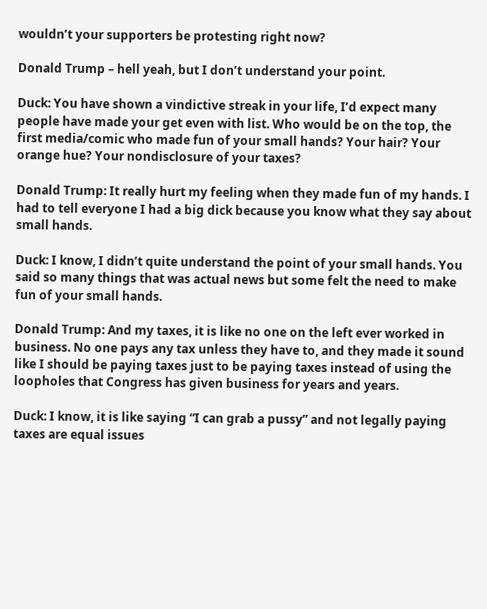wouldn’t your supporters be protesting right now?

Donald Trump – hell yeah, but I don’t understand your point.

Duck: You have shown a vindictive streak in your life, I’d expect many people have made your get even with list. Who would be on the top, the first media/comic who made fun of your small hands? Your hair? Your orange hue? Your nondisclosure of your taxes?

Donald Trump: It really hurt my feeling when they made fun of my hands. I had to tell everyone I had a big dick because you know what they say about small hands.

Duck: I know, I didn’t quite understand the point of your small hands. You said so many things that was actual news but some felt the need to make fun of your small hands.

Donald Trump: And my taxes, it is like no one on the left ever worked in business. No one pays any tax unless they have to, and they made it sound like I should be paying taxes just to be paying taxes instead of using the loopholes that Congress has given business for years and years.

Duck: I know, it is like saying “I can grab a pussy” and not legally paying taxes are equal issues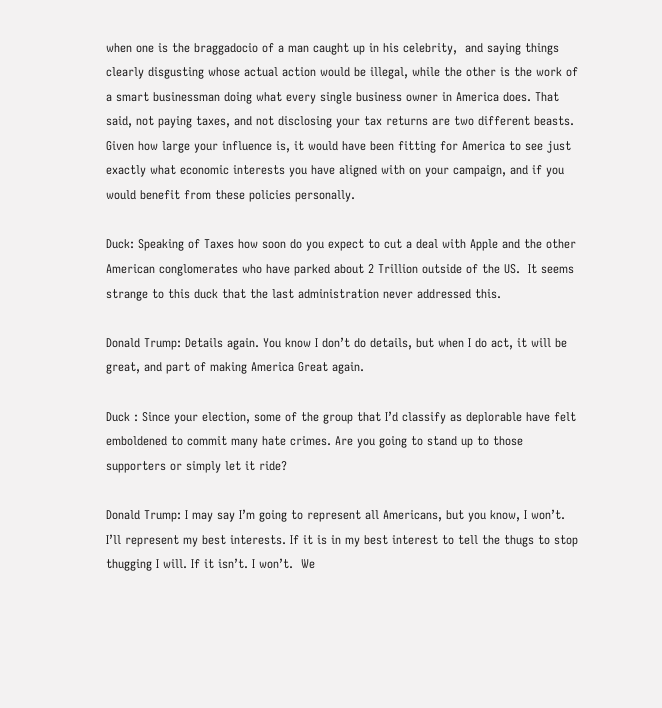when one is the braggadocio of a man caught up in his celebrity,  and saying things clearly disgusting whose actual action would be illegal, while the other is the work of a smart businessman doing what every single business owner in America does. That said, not paying taxes, and not disclosing your tax returns are two different beasts. Given how large your influence is, it would have been fitting for America to see just exactly what economic interests you have aligned with on your campaign, and if you would benefit from these policies personally.

Duck: Speaking of Taxes how soon do you expect to cut a deal with Apple and the other American conglomerates who have parked about 2 Trillion outside of the US.  It seems strange to this duck that the last administration never addressed this.

Donald Trump: Details again. You know I don’t do details, but when I do act, it will be great, and part of making America Great again.

Duck : Since your election, some of the group that I’d classify as deplorable have felt emboldened to commit many hate crimes. Are you going to stand up to those supporters or simply let it ride?

Donald Trump: I may say I’m going to represent all Americans, but you know, I won’t.  I’ll represent my best interests. If it is in my best interest to tell the thugs to stop thugging I will. If it isn’t. I won’t.  We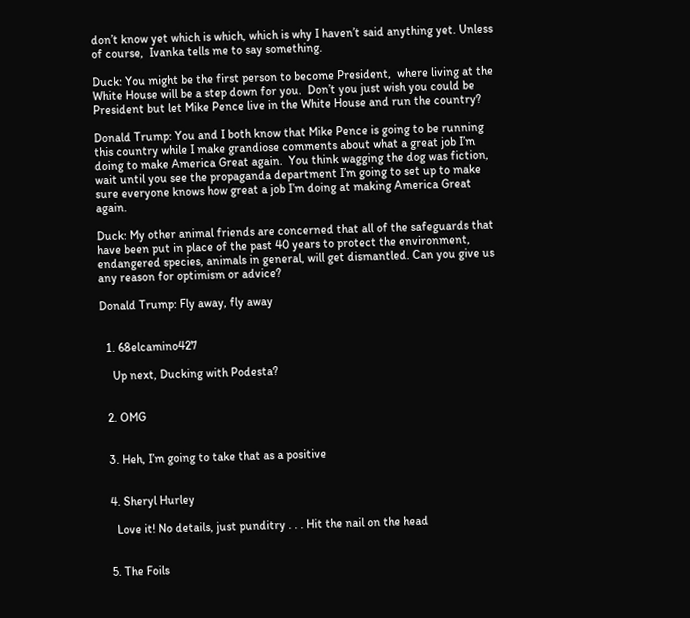don’t know yet which is which, which is why I haven’t said anything yet. Unless of course,  Ivanka tells me to say something.

Duck: You might be the first person to become President,  where living at the White House will be a step down for you.  Don’t you just wish you could be President but let Mike Pence live in the White House and run the country?

Donald Trump: You and I both know that Mike Pence is going to be running this country while I make grandiose comments about what a great job I’m doing to make America Great again.  You think wagging the dog was fiction, wait until you see the propaganda department I’m going to set up to make sure everyone knows how great a job I’m doing at making America Great again.

Duck: My other animal friends are concerned that all of the safeguards that have been put in place of the past 40 years to protect the environment, endangered species, animals in general, will get dismantled. Can you give us any reason for optimism or advice?

Donald Trump: Fly away, fly away


  1. 68elcamino427

    Up next, Ducking with Podesta?


  2. OMG


  3. Heh, I’m going to take that as a positive


  4. Sheryl Hurley

    Love it! No details, just punditry . . . Hit the nail on the head


  5. The Foils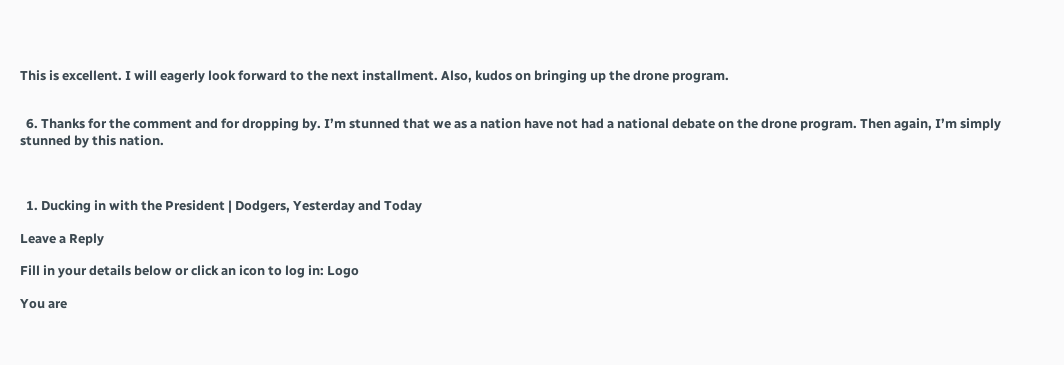This is excellent. I will eagerly look forward to the next installment. Also, kudos on bringing up the drone program.


  6. Thanks for the comment and for dropping by. I’m stunned that we as a nation have not had a national debate on the drone program. Then again, I’m simply stunned by this nation.



  1. Ducking in with the President | Dodgers, Yesterday and Today

Leave a Reply

Fill in your details below or click an icon to log in: Logo

You are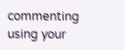commenting using your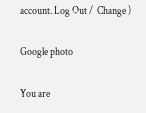account. Log Out /  Change )

Google photo

You are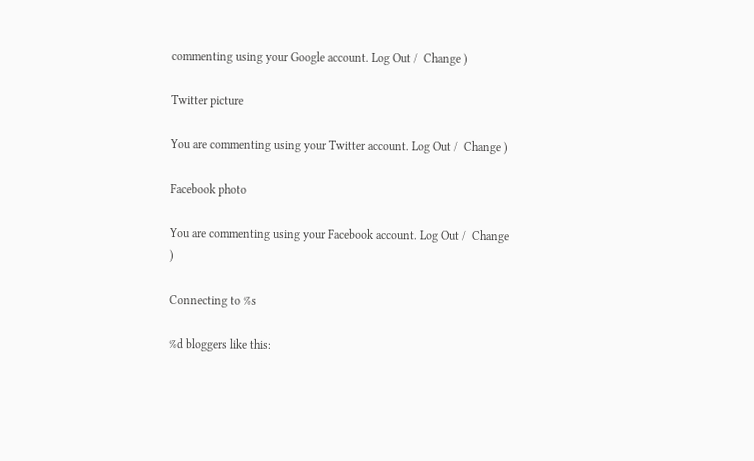commenting using your Google account. Log Out /  Change )

Twitter picture

You are commenting using your Twitter account. Log Out /  Change )

Facebook photo

You are commenting using your Facebook account. Log Out /  Change )

Connecting to %s

%d bloggers like this: